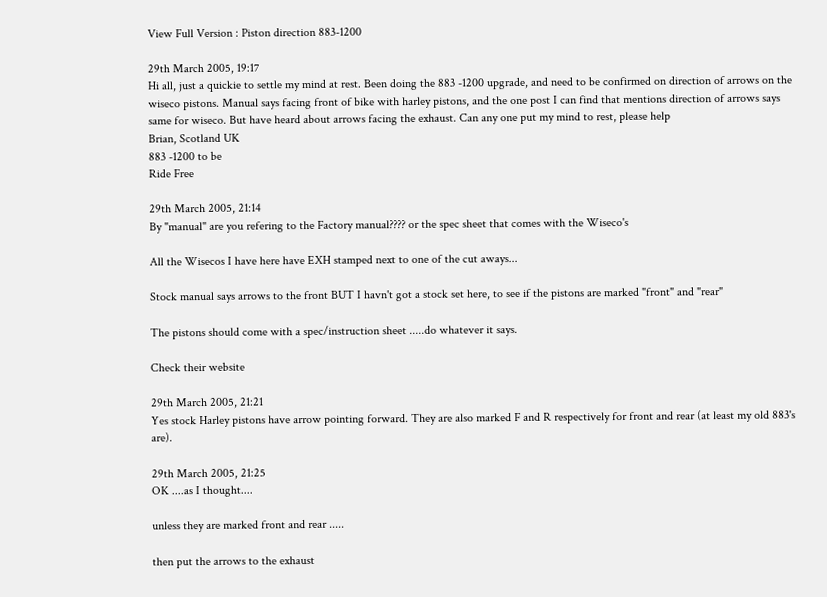View Full Version : Piston direction 883-1200

29th March 2005, 19:17
Hi all, just a quickie to settle my mind at rest. Been doing the 883 -1200 upgrade, and need to be confirmed on direction of arrows on the wiseco pistons. Manual says facing front of bike with harley pistons, and the one post I can find that mentions direction of arrows says same for wiseco. But have heard about arrows facing the exhaust. Can any one put my mind to rest, please help
Brian, Scotland UK
883 -1200 to be
Ride Free

29th March 2005, 21:14
By "manual" are you refering to the Factory manual???? or the spec sheet that comes with the Wiseco's

All the Wisecos I have here have EXH stamped next to one of the cut aways...

Stock manual says arrows to the front BUT I havn't got a stock set here, to see if the pistons are marked "front" and "rear"

The pistons should come with a spec/instruction sheet .....do whatever it says.

Check their website

29th March 2005, 21:21
Yes stock Harley pistons have arrow pointing forward. They are also marked F and R respectively for front and rear (at least my old 883's are).

29th March 2005, 21:25
OK ....as I thought....

unless they are marked front and rear .....

then put the arrows to the exhaust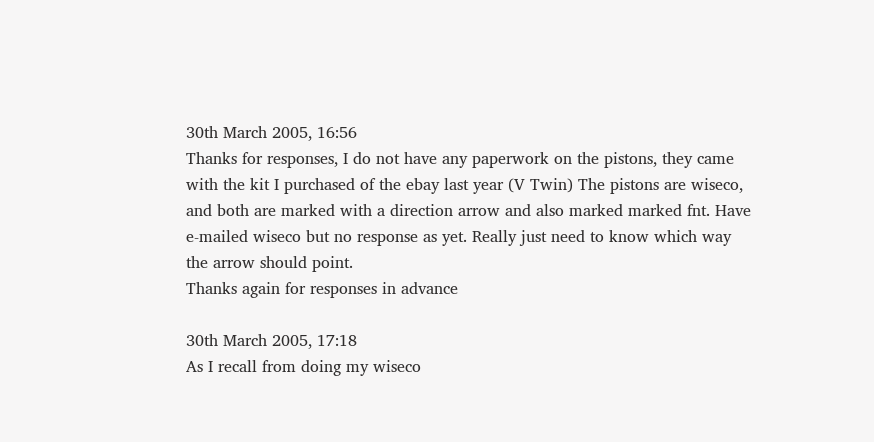30th March 2005, 16:56
Thanks for responses, I do not have any paperwork on the pistons, they came with the kit I purchased of the ebay last year (V Twin) The pistons are wiseco, and both are marked with a direction arrow and also marked marked fnt. Have e-mailed wiseco but no response as yet. Really just need to know which way the arrow should point.
Thanks again for responses in advance

30th March 2005, 17:18
As I recall from doing my wiseco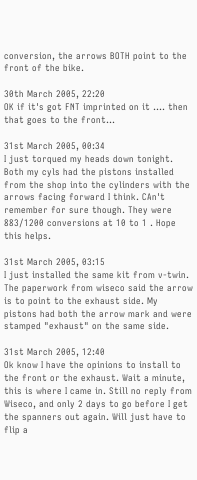conversion, the arrows BOTH point to the front of the bike.

30th March 2005, 22:20
OK if it's got FNT imprinted on it .... then that goes to the front...

31st March 2005, 00:34
I just torqued my heads down tonight. Both my cyls had the pistons installed from the shop into the cylinders with the arrows facing forward I think. CAn't remember for sure though. They were 883/1200 conversions at 10 to 1 . Hope this helps.

31st March 2005, 03:15
I just installed the same kit from v-twin. The paperwork from wiseco said the arrow is to point to the exhaust side. My pistons had both the arrow mark and were stamped "exhaust" on the same side.

31st March 2005, 12:40
Ok know I have the opinions to install to the front or the exhaust. Wait a minute, this is where I came in. Still no reply from Wiseco, and only 2 days to go before I get the spanners out again. Will just have to flip a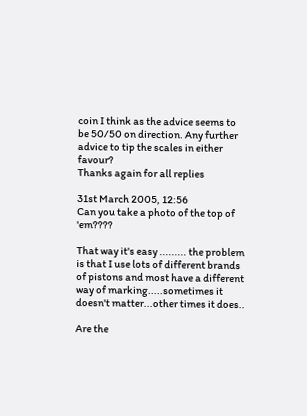coin I think as the advice seems to be 50/50 on direction. Any further advice to tip the scales in either favour?
Thanks again for all replies

31st March 2005, 12:56
Can you take a photo of the top of 'em????

That way it's easy ......... the problem is that I use lots of different brands of pistons and most have a different way of marking.....sometimes it doesn't matter...other times it does..

Are the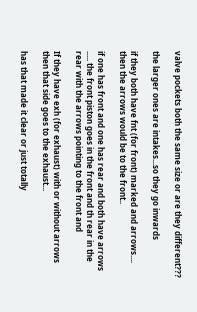valve pockets both the same size or are they different???

the larger ones are intakes...so they go inwards

if they both have fnt (for front) marked and arrows.... then the arrows would be to the front..

if one has front and one has rear and both have arrows ..... the front piston goes in the front and th rear in the rear with the arrows pointing to the front and

If they have exh (for exhaust) with or without arrows then that side goes to the exhaust...

has that made it clear or just totally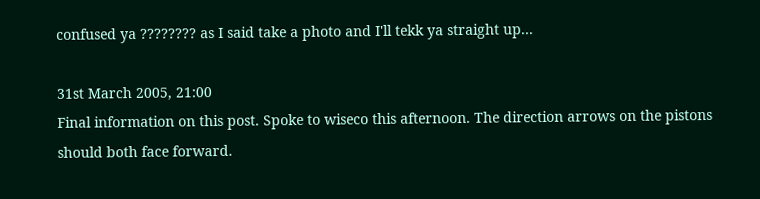confused ya ???????? as I said take a photo and I'll tekk ya straight up...

31st March 2005, 21:00
Final information on this post. Spoke to wiseco this afternoon. The direction arrows on the pistons should both face forward.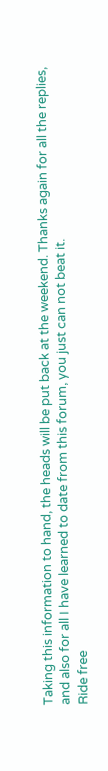Taking this information to hand, the heads will be put back at the weekend. Thanks again for all the replies, and also for all I have learned to date from this forum, you just can not beat it.
Ride free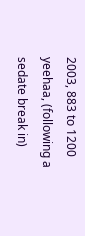2003, 883 to 1200
yeehaa, (following a sedate break in)